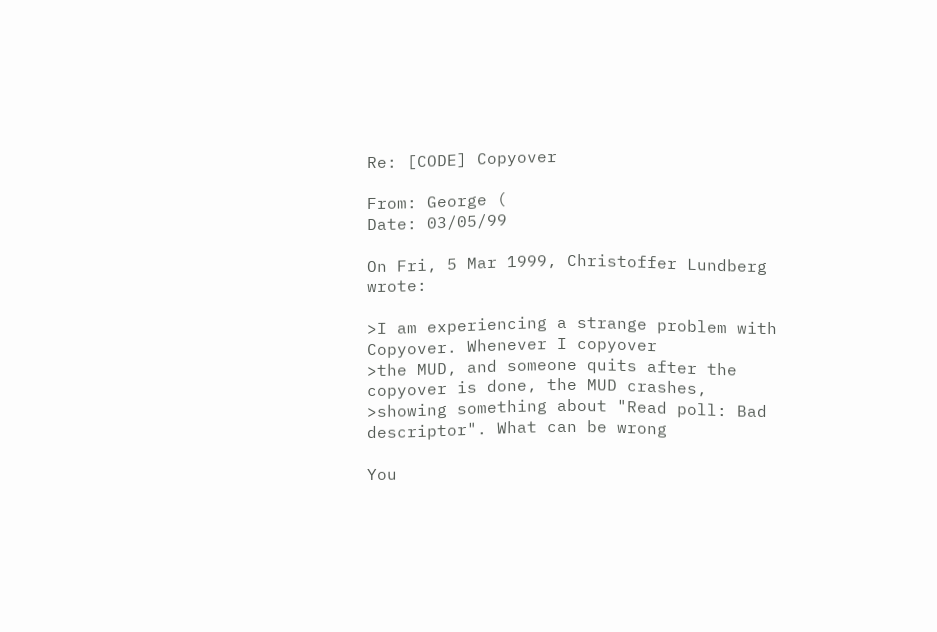Re: [CODE] Copyover

From: George (
Date: 03/05/99

On Fri, 5 Mar 1999, Christoffer Lundberg wrote:

>I am experiencing a strange problem with Copyover. Whenever I copyover
>the MUD, and someone quits after the copyover is done, the MUD crashes,
>showing something about "Read poll: Bad descriptor". What can be wrong

You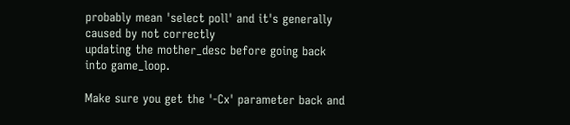probably mean 'select poll' and it's generally caused by not correctly
updating the mother_desc before going back into game_loop.

Make sure you get the '-Cx' parameter back and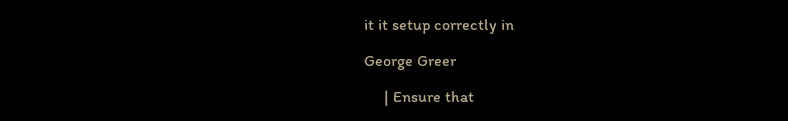it it setup correctly in

George Greer

     | Ensure that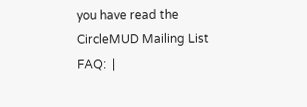you have read the CircleMUD Mailing List FAQ:  |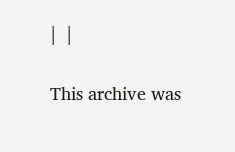|  |

This archive was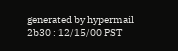generated by hypermail 2b30 : 12/15/00 PST